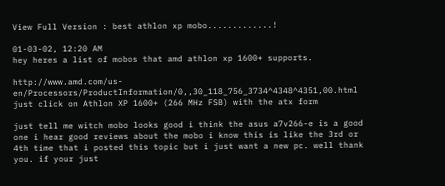View Full Version : best athlon xp mobo.............!

01-03-02, 12:20 AM
hey heres a list of mobos that amd athlon xp 1600+ supports.

http://www.amd.com/us-en/Processors/ProductInformation/0,,30_118_756_3734^4348^4351,00.html just click on Athlon XP 1600+ (266 MHz FSB) with the atx form

just tell me witch mobo looks good i think the asus a7v266-e is a good one i hear good reviews about the mobo i know this is like the 3rd or 4th time that i posted this topic but i just want a new pc. well thank you. if your just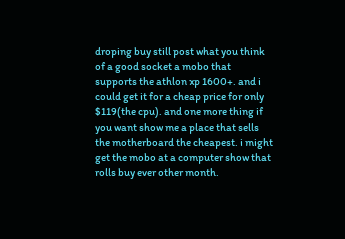droping buy still post what you think of a good socket a mobo that supports the athlon xp 1600+. and i could get it for a cheap price for only $119(the cpu). and one more thing if you want show me a place that sells the motherboard the cheapest. i might get the mobo at a computer show that rolls buy ever other month.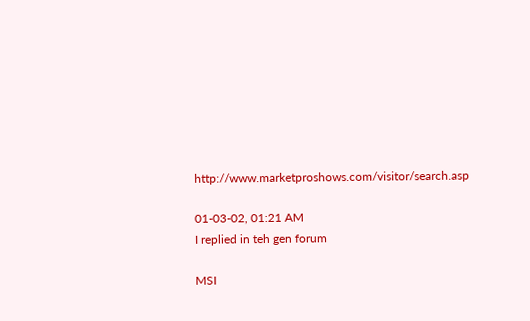http://www.marketproshows.com/visitor/search.asp

01-03-02, 01:21 AM
I replied in teh gen forum

MSI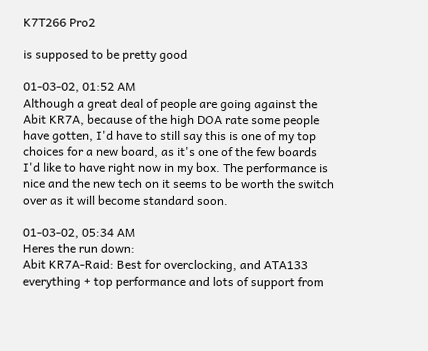K7T266 Pro2

is supposed to be pretty good

01-03-02, 01:52 AM
Although a great deal of people are going against the Abit KR7A, because of the high DOA rate some people have gotten, I'd have to still say this is one of my top choices for a new board, as it's one of the few boards I'd like to have right now in my box. The performance is nice and the new tech on it seems to be worth the switch over as it will become standard soon.

01-03-02, 05:34 AM
Heres the run down:
Abit KR7A-Raid: Best for overclocking, and ATA133 everything + top performance and lots of support from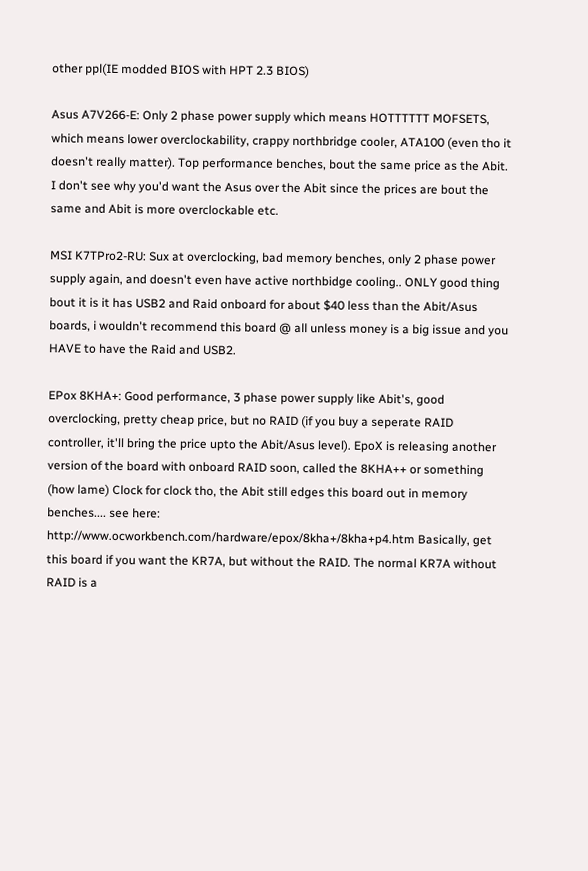other ppl(IE modded BIOS with HPT 2.3 BIOS)

Asus A7V266-E: Only 2 phase power supply which means HOTTTTTT MOFSETS, which means lower overclockability, crappy northbridge cooler, ATA100 (even tho it doesn't really matter). Top performance benches, bout the same price as the Abit. I don't see why you'd want the Asus over the Abit since the prices are bout the same and Abit is more overclockable etc.

MSI K7TPro2-RU: Sux at overclocking, bad memory benches, only 2 phase power supply again, and doesn't even have active northbidge cooling.. ONLY good thing bout it is it has USB2 and Raid onboard for about $40 less than the Abit/Asus boards, i wouldn't recommend this board @ all unless money is a big issue and you HAVE to have the Raid and USB2.

EPox 8KHA+: Good performance, 3 phase power supply like Abit's, good overclocking, pretty cheap price, but no RAID (if you buy a seperate RAID controller, it'll bring the price upto the Abit/Asus level). EpoX is releasing another version of the board with onboard RAID soon, called the 8KHA++ or something (how lame) Clock for clock tho, the Abit still edges this board out in memory benches.... see here: http://www.ocworkbench.com/hardware/epox/8kha+/8kha+p4.htm Basically, get this board if you want the KR7A, but without the RAID. The normal KR7A without RAID is a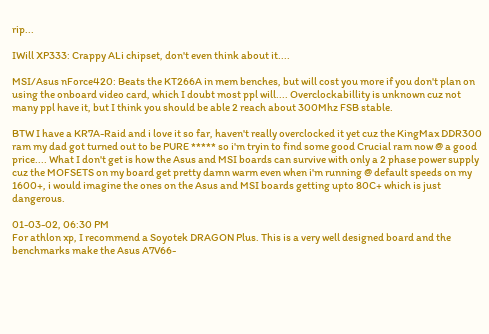rip...

IWill XP333: Crappy ALi chipset, don't even think about it....

MSI/Asus nForce420: Beats the KT266A in mem benches, but will cost you more if you don't plan on using the onboard video card, which I doubt most ppl will.... Overclockabillity is unknown cuz not many ppl have it, but I think you should be able 2 reach about 300Mhz FSB stable.

BTW I have a KR7A-Raid and i love it so far, haven't really overclocked it yet cuz the KingMax DDR300 ram my dad got turned out to be PURE ***** so i'm tryin to find some good Crucial ram now @ a good price.... What I don't get is how the Asus and MSI boards can survive with only a 2 phase power supply cuz the MOFSETS on my board get pretty damn warm even when i'm running @ default speeds on my 1600+, i would imagine the ones on the Asus and MSI boards getting upto 80C+ which is just dangerous.

01-03-02, 06:30 PM
For athlon xp, I recommend a Soyotek DRAGON Plus. This is a very well designed board and the benchmarks make the Asus A7V66-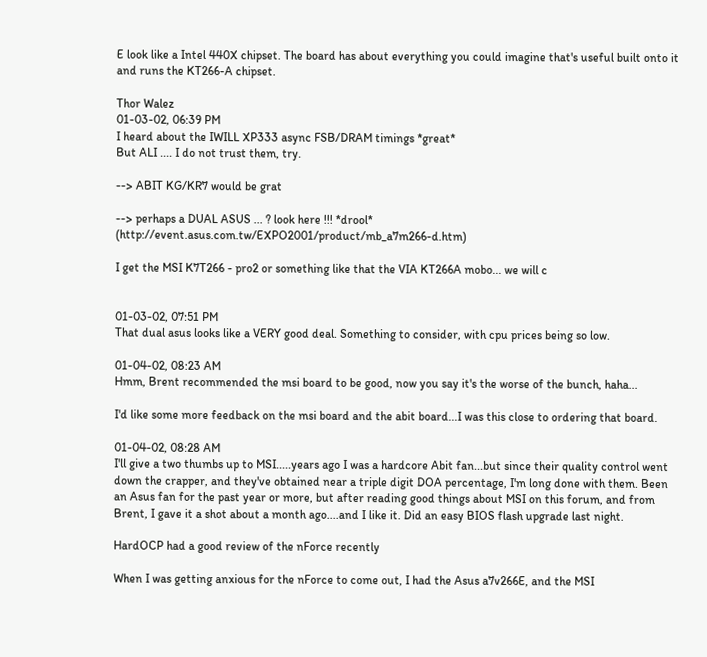E look like a Intel 440X chipset. The board has about everything you could imagine that's useful built onto it and runs the KT266-A chipset.

Thor Walez
01-03-02, 06:39 PM
I heard about the IWILL XP333 async FSB/DRAM timings *great*
But ALI .... I do not trust them, try.

--> ABIT KG/KR7 would be grat

--> perhaps a DUAL ASUS ... ? look here !!! *drool* (http://event.asus.com.tw/EXPO2001/product/mb_a7m266-d.htm)

I get the MSI K7T266 - pro2 or something like that the VIA KT266A mobo... we will c


01-03-02, 07:51 PM
That dual asus looks like a VERY good deal. Something to consider, with cpu prices being so low.

01-04-02, 08:23 AM
Hmm, Brent recommended the msi board to be good, now you say it's the worse of the bunch, haha...

I'd like some more feedback on the msi board and the abit board...I was this close to ordering that board.

01-04-02, 08:28 AM
I'll give a two thumbs up to MSI.....years ago I was a hardcore Abit fan...but since their quality control went down the crapper, and they've obtained near a triple digit DOA percentage, I'm long done with them. Been an Asus fan for the past year or more, but after reading good things about MSI on this forum, and from Brent, I gave it a shot about a month ago....and I like it. Did an easy BIOS flash upgrade last night.

HardOCP had a good review of the nForce recently

When I was getting anxious for the nForce to come out, I had the Asus a7v266E, and the MSI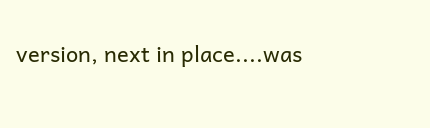version, next in place....was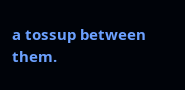a tossup between them.